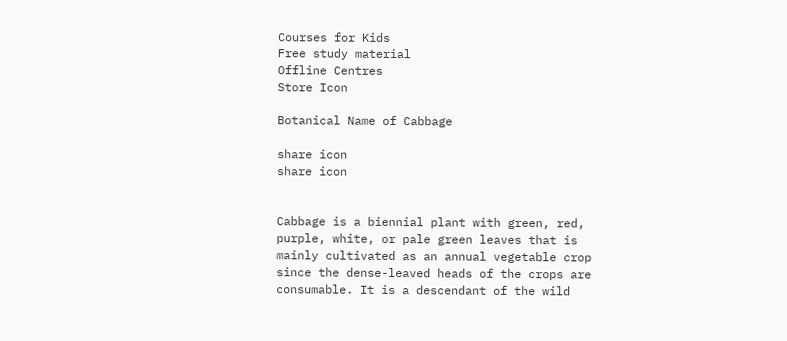Courses for Kids
Free study material
Offline Centres
Store Icon

Botanical Name of Cabbage

share icon
share icon


Cabbage is a biennial plant with green, red, purple, white, or pale green leaves that is mainly cultivated as an annual vegetable crop since the dense-leaved heads of the crops are consumable. It is a descendant of the wild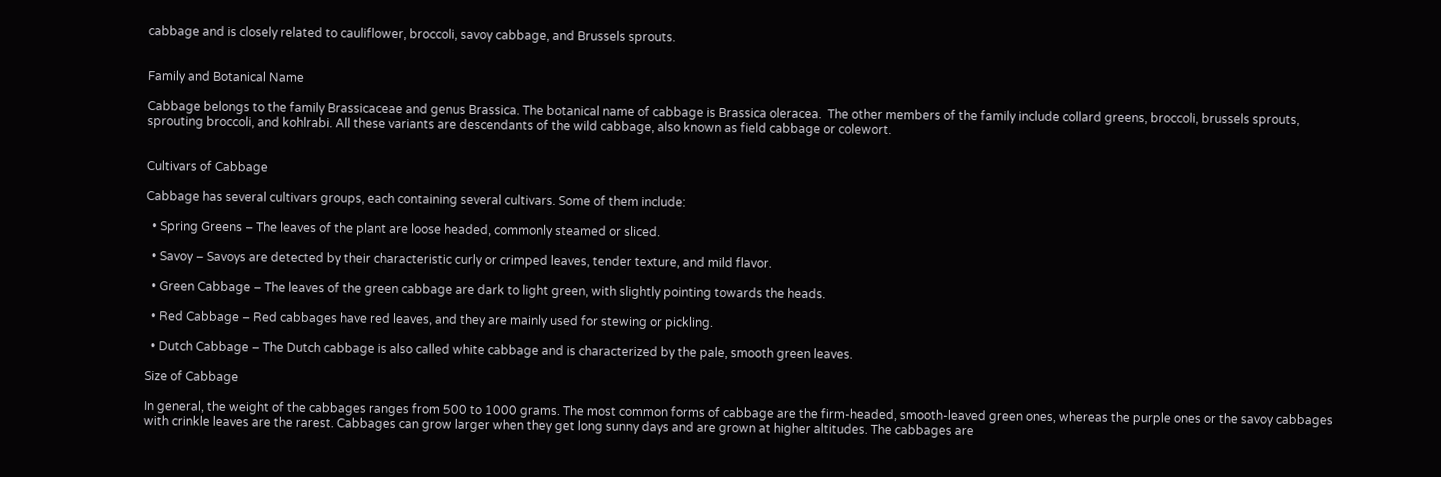cabbage and is closely related to cauliflower, broccoli, savoy cabbage, and Brussels sprouts.


Family and Botanical Name

Cabbage belongs to the family Brassicaceae and genus Brassica. The botanical name of cabbage is Brassica oleracea.  The other members of the family include collard greens, broccoli, brussels sprouts, sprouting broccoli, and kohlrabi. All these variants are descendants of the wild cabbage, also known as field cabbage or colewort.


Cultivars of Cabbage

Cabbage has several cultivars groups, each containing several cultivars. Some of them include:

  • Spring Greens – The leaves of the plant are loose headed, commonly steamed or sliced.

  • Savoy – Savoys are detected by their characteristic curly or crimped leaves, tender texture, and mild flavor.

  • Green Cabbage – The leaves of the green cabbage are dark to light green, with slightly pointing towards the heads.

  • Red Cabbage – Red cabbages have red leaves, and they are mainly used for stewing or pickling.

  • Dutch Cabbage – The Dutch cabbage is also called white cabbage and is characterized by the pale, smooth green leaves.

Size of Cabbage

In general, the weight of the cabbages ranges from 500 to 1000 grams. The most common forms of cabbage are the firm-headed, smooth-leaved green ones, whereas the purple ones or the savoy cabbages with crinkle leaves are the rarest. Cabbages can grow larger when they get long sunny days and are grown at higher altitudes. The cabbages are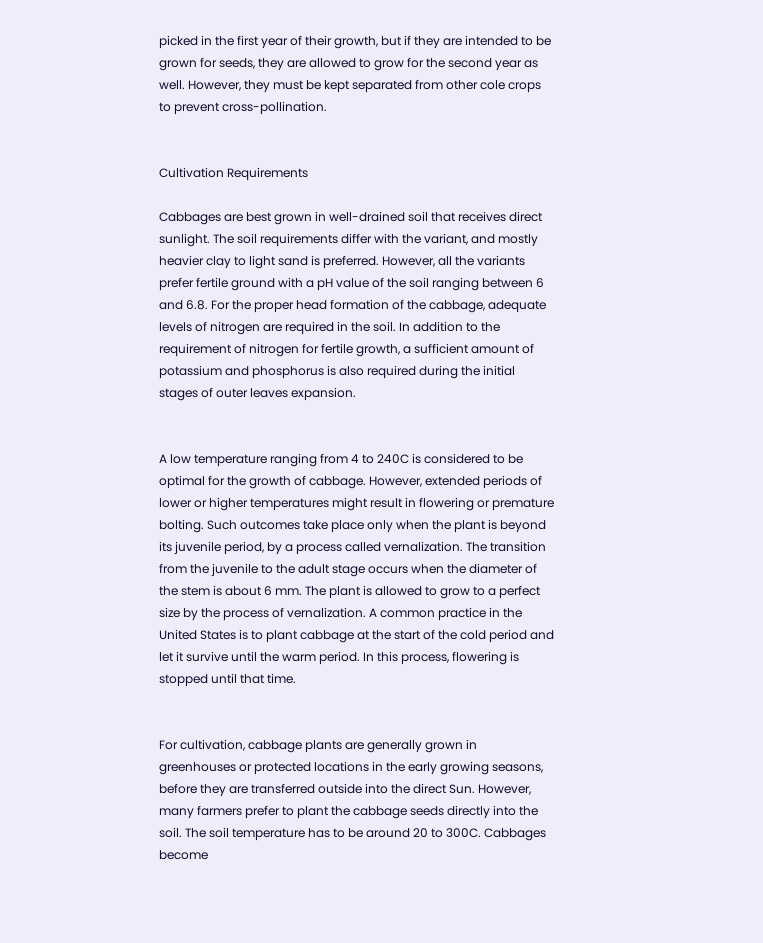picked in the first year of their growth, but if they are intended to be grown for seeds, they are allowed to grow for the second year as well. However, they must be kept separated from other cole crops to prevent cross-pollination.


Cultivation Requirements

Cabbages are best grown in well-drained soil that receives direct sunlight. The soil requirements differ with the variant, and mostly heavier clay to light sand is preferred. However, all the variants prefer fertile ground with a pH value of the soil ranging between 6 and 6.8. For the proper head formation of the cabbage, adequate levels of nitrogen are required in the soil. In addition to the requirement of nitrogen for fertile growth, a sufficient amount of potassium and phosphorus is also required during the initial stages of outer leaves expansion.


A low temperature ranging from 4 to 240C is considered to be optimal for the growth of cabbage. However, extended periods of lower or higher temperatures might result in flowering or premature bolting. Such outcomes take place only when the plant is beyond its juvenile period, by a process called vernalization. The transition from the juvenile to the adult stage occurs when the diameter of the stem is about 6 mm. The plant is allowed to grow to a perfect size by the process of vernalization. A common practice in the United States is to plant cabbage at the start of the cold period and let it survive until the warm period. In this process, flowering is stopped until that time.


For cultivation, cabbage plants are generally grown in greenhouses or protected locations in the early growing seasons, before they are transferred outside into the direct Sun. However, many farmers prefer to plant the cabbage seeds directly into the soil. The soil temperature has to be around 20 to 300C. Cabbages become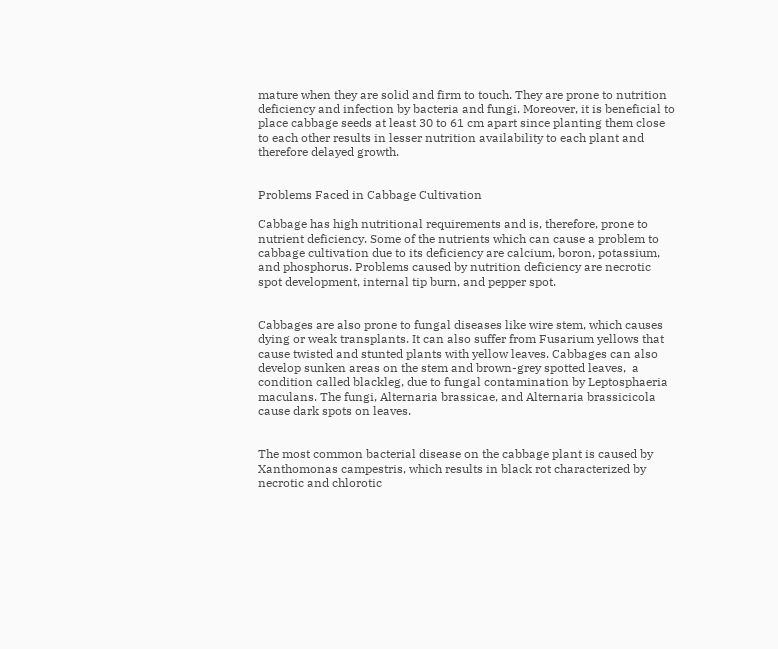mature when they are solid and firm to touch. They are prone to nutrition deficiency and infection by bacteria and fungi. Moreover, it is beneficial to place cabbage seeds at least 30 to 61 cm apart since planting them close to each other results in lesser nutrition availability to each plant and therefore delayed growth.


Problems Faced in Cabbage Cultivation

Cabbage has high nutritional requirements and is, therefore, prone to nutrient deficiency. Some of the nutrients which can cause a problem to cabbage cultivation due to its deficiency are calcium, boron, potassium, and phosphorus. Problems caused by nutrition deficiency are necrotic spot development, internal tip burn, and pepper spot.


Cabbages are also prone to fungal diseases like wire stem, which causes dying or weak transplants. It can also suffer from Fusarium yellows that cause twisted and stunted plants with yellow leaves. Cabbages can also develop sunken areas on the stem and brown-grey spotted leaves,  a condition called blackleg, due to fungal contamination by Leptosphaeria maculans. The fungi, Alternaria brassicae, and Alternaria brassicicola cause dark spots on leaves.


The most common bacterial disease on the cabbage plant is caused by Xanthomonas campestris, which results in black rot characterized by necrotic and chlorotic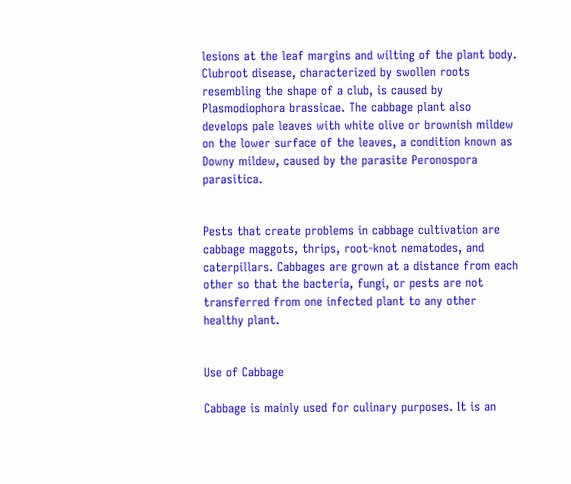lesions at the leaf margins and wilting of the plant body. Clubroot disease, characterized by swollen roots resembling the shape of a club, is caused by Plasmodiophora brassicae. The cabbage plant also develops pale leaves with white olive or brownish mildew on the lower surface of the leaves, a condition known as Downy mildew, caused by the parasite Peronospora parasitica.


Pests that create problems in cabbage cultivation are cabbage maggots, thrips, root-knot nematodes, and caterpillars. Cabbages are grown at a distance from each other so that the bacteria, fungi, or pests are not transferred from one infected plant to any other healthy plant.


Use of Cabbage

Cabbage is mainly used for culinary purposes. It is an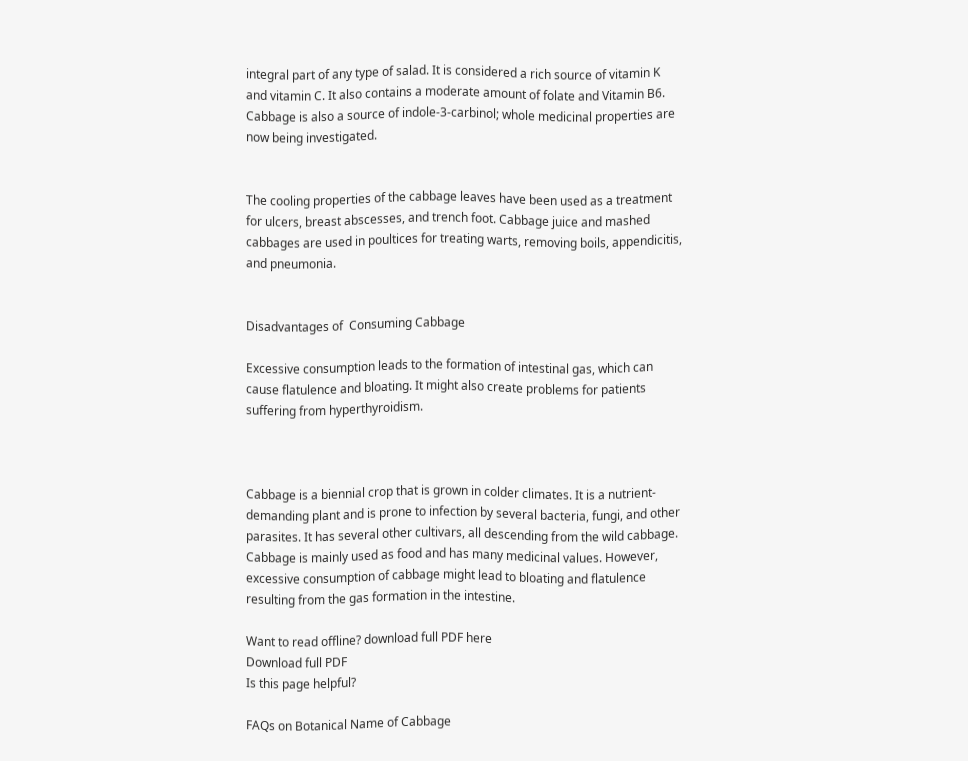integral part of any type of salad. It is considered a rich source of vitamin K and vitamin C. It also contains a moderate amount of folate and Vitamin B6. Cabbage is also a source of indole-3-carbinol; whole medicinal properties are now being investigated.


The cooling properties of the cabbage leaves have been used as a treatment for ulcers, breast abscesses, and trench foot. Cabbage juice and mashed cabbages are used in poultices for treating warts, removing boils, appendicitis, and pneumonia.


Disadvantages of  Consuming Cabbage

Excessive consumption leads to the formation of intestinal gas, which can cause flatulence and bloating. It might also create problems for patients suffering from hyperthyroidism.



Cabbage is a biennial crop that is grown in colder climates. It is a nutrient-demanding plant and is prone to infection by several bacteria, fungi, and other parasites. It has several other cultivars, all descending from the wild cabbage. Cabbage is mainly used as food and has many medicinal values. However, excessive consumption of cabbage might lead to bloating and flatulence resulting from the gas formation in the intestine.

Want to read offline? download full PDF here
Download full PDF
Is this page helpful?

FAQs on Botanical Name of Cabbage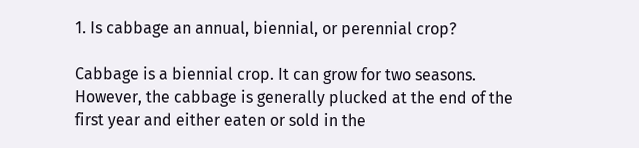1. Is cabbage an annual, biennial, or perennial crop?

Cabbage is a biennial crop. It can grow for two seasons. However, the cabbage is generally plucked at the end of the first year and either eaten or sold in the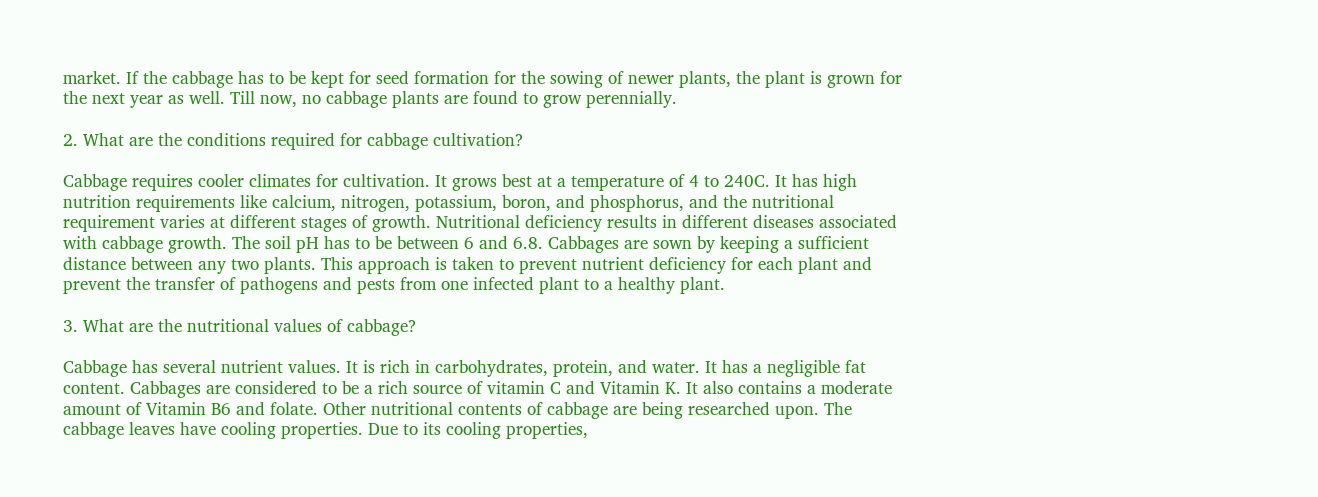market. If the cabbage has to be kept for seed formation for the sowing of newer plants, the plant is grown for the next year as well. Till now, no cabbage plants are found to grow perennially.

2. What are the conditions required for cabbage cultivation?

Cabbage requires cooler climates for cultivation. It grows best at a temperature of 4 to 240C. It has high nutrition requirements like calcium, nitrogen, potassium, boron, and phosphorus, and the nutritional requirement varies at different stages of growth. Nutritional deficiency results in different diseases associated with cabbage growth. The soil pH has to be between 6 and 6.8. Cabbages are sown by keeping a sufficient distance between any two plants. This approach is taken to prevent nutrient deficiency for each plant and prevent the transfer of pathogens and pests from one infected plant to a healthy plant.

3. What are the nutritional values of cabbage?

Cabbage has several nutrient values. It is rich in carbohydrates, protein, and water. It has a negligible fat content. Cabbages are considered to be a rich source of vitamin C and Vitamin K. It also contains a moderate amount of Vitamin B6 and folate. Other nutritional contents of cabbage are being researched upon. The cabbage leaves have cooling properties. Due to its cooling properties,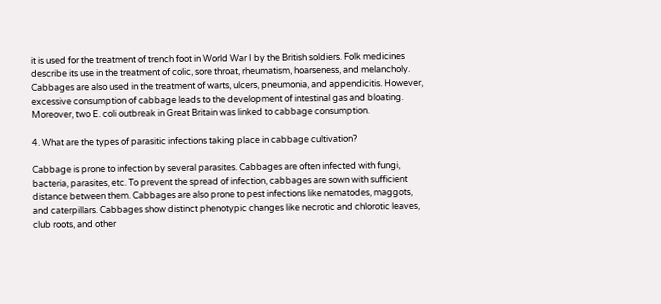it is used for the treatment of trench foot in World War I by the British soldiers. Folk medicines describe its use in the treatment of colic, sore throat, rheumatism, hoarseness, and melancholy. Cabbages are also used in the treatment of warts, ulcers, pneumonia, and appendicitis. However, excessive consumption of cabbage leads to the development of intestinal gas and bloating. Moreover, two E. coli outbreak in Great Britain was linked to cabbage consumption.

4. What are the types of parasitic infections taking place in cabbage cultivation?

Cabbage is prone to infection by several parasites. Cabbages are often infected with fungi, bacteria, parasites, etc. To prevent the spread of infection, cabbages are sown with sufficient distance between them. Cabbages are also prone to pest infections like nematodes, maggots, and caterpillars. Cabbages show distinct phenotypic changes like necrotic and chlorotic leaves, club roots, and other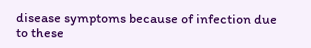disease symptoms because of infection due to these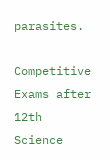parasites.

Competitive Exams after 12th Science